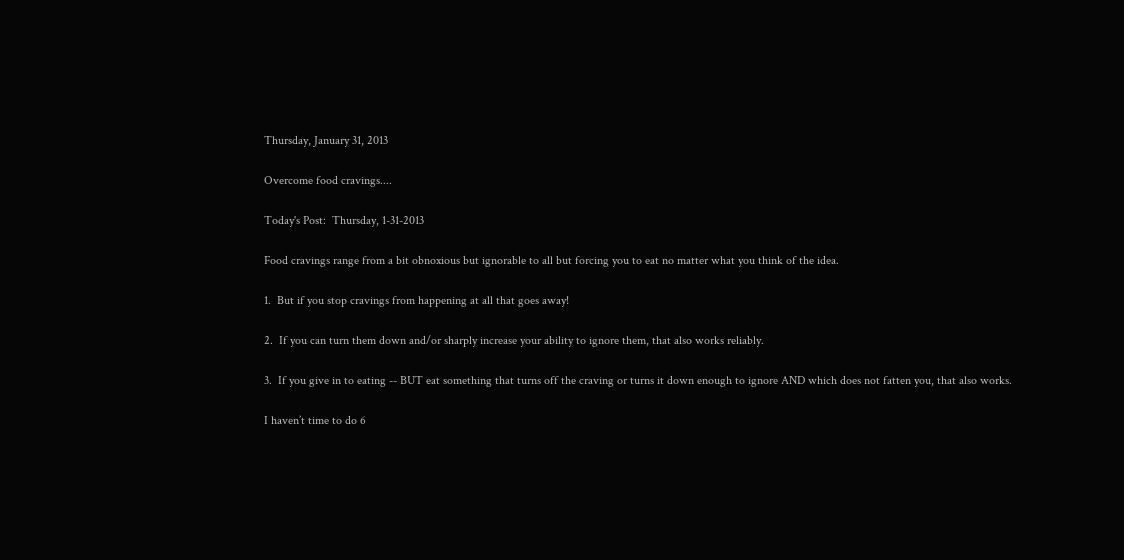Thursday, January 31, 2013

Overcome food cravings....

Today's Post:  Thursday, 1-31-2013

Food cravings range from a bit obnoxious but ignorable to all but forcing you to eat no matter what you think of the idea.

1.  But if you stop cravings from happening at all that goes away!

2.  If you can turn them down and/or sharply increase your ability to ignore them, that also works reliably.

3.  If you give in to eating -- BUT eat something that turns off the craving or turns it down enough to ignore AND which does not fatten you, that also works.

I haven’t time to do 6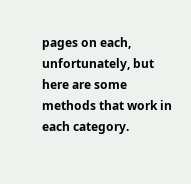pages on each, unfortunately, but here are some methods that work in each category.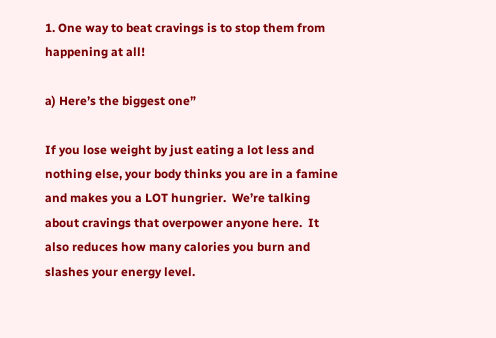1. One way to beat cravings is to stop them from happening at all!

a) Here’s the biggest one”

If you lose weight by just eating a lot less and nothing else, your body thinks you are in a famine and makes you a LOT hungrier.  We’re talking about cravings that overpower anyone here.  It also reduces how many calories you burn and slashes your energy level.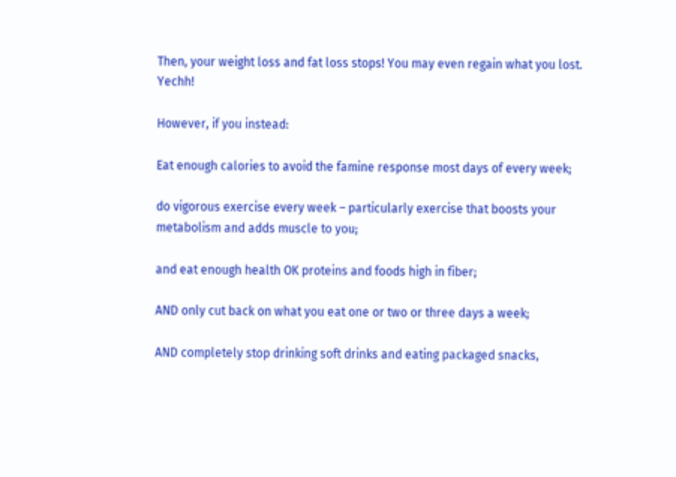Then, your weight loss and fat loss stops! You may even regain what you lost.  Yechh!

However, if you instead:

Eat enough calories to avoid the famine response most days of every week;

do vigorous exercise every week – particularly exercise that boosts your metabolism and adds muscle to you;

and eat enough health OK proteins and foods high in fiber;

AND only cut back on what you eat one or two or three days a week;

AND completely stop drinking soft drinks and eating packaged snacks,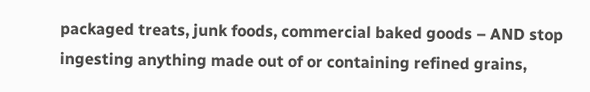packaged treats, junk foods, commercial baked goods – AND stop ingesting anything made out of or containing refined grains,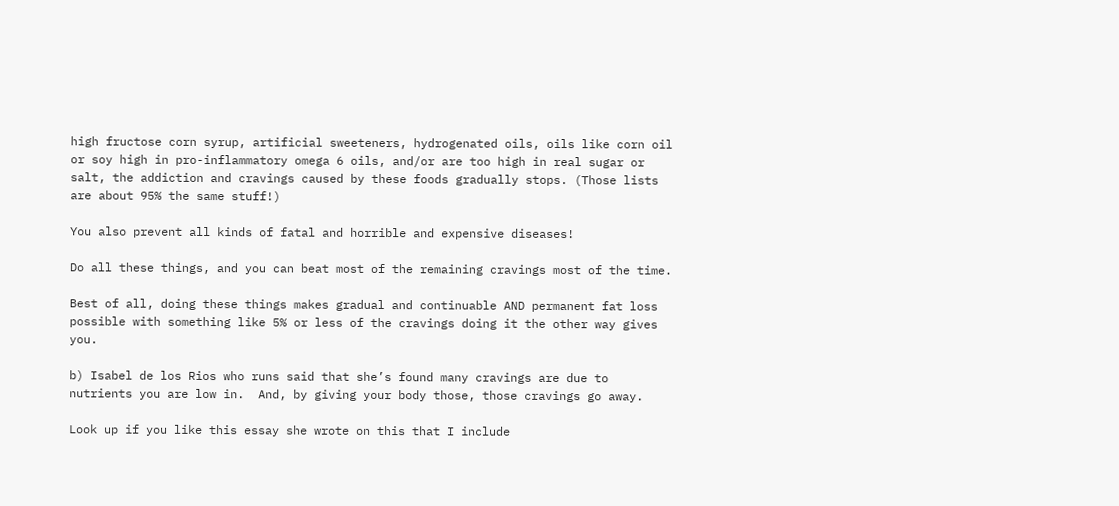high fructose corn syrup, artificial sweeteners, hydrogenated oils, oils like corn oil or soy high in pro-inflammatory omega 6 oils, and/or are too high in real sugar or salt, the addiction and cravings caused by these foods gradually stops. (Those lists are about 95% the same stuff!)

You also prevent all kinds of fatal and horrible and expensive diseases!

Do all these things, and you can beat most of the remaining cravings most of the time.

Best of all, doing these things makes gradual and continuable AND permanent fat loss possible with something like 5% or less of the cravings doing it the other way gives you.

b) Isabel de los Rios who runs said that she’s found many cravings are due to nutrients you are low in.  And, by giving your body those, those cravings go away.

Look up if you like this essay she wrote on this that I include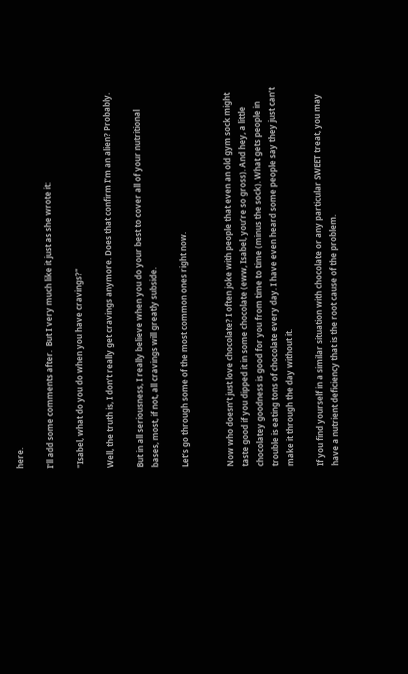here.

I’ll add some comments after.  But I very much like it just as she wrote it:

"Isabel, what do you do when you have cravings?"

Well, the truth is, I don’t really get cravings anymore. Does that confirm I’m an alien? Probably.

But in all seriousness, I really believe when you do your best to cover all of your nutritional bases, most, if not, all cravings will greatly subside.

Let’s go through some of the most common ones right now.


Now who doesn’t just love chocolate? I often joke with people that even an old gym sock might taste good if you dipped it in some chocolate (eww, Isabel, you’re so gross). And hey, a little chocolatey goodness is good for you from time to time (minus the sock). What gets people in trouble is eating tons of chocolate every day. I have even heard some people say they just can’t make it through the day without it.

If you find yourself in a similar situation with chocolate or any particular SWEET treat, you may have a nutrient deficiency that is the root cause of the problem.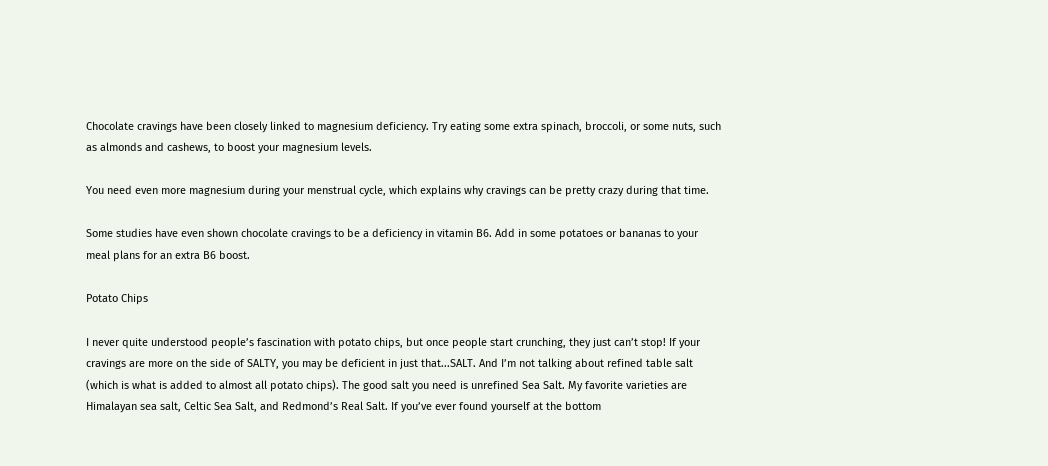Chocolate cravings have been closely linked to magnesium deficiency. Try eating some extra spinach, broccoli, or some nuts, such as almonds and cashews, to boost your magnesium levels.

You need even more magnesium during your menstrual cycle, which explains why cravings can be pretty crazy during that time.

Some studies have even shown chocolate cravings to be a deficiency in vitamin B6. Add in some potatoes or bananas to your meal plans for an extra B6 boost.

Potato Chips

I never quite understood people’s fascination with potato chips, but once people start crunching, they just can’t stop! If your cravings are more on the side of SALTY, you may be deficient in just that...SALT. And I’m not talking about refined table salt (which is what is added to almost all potato chips). The good salt you need is unrefined Sea Salt. My favorite varieties are Himalayan sea salt, Celtic Sea Salt, and Redmond’s Real Salt. If you’ve ever found yourself at the bottom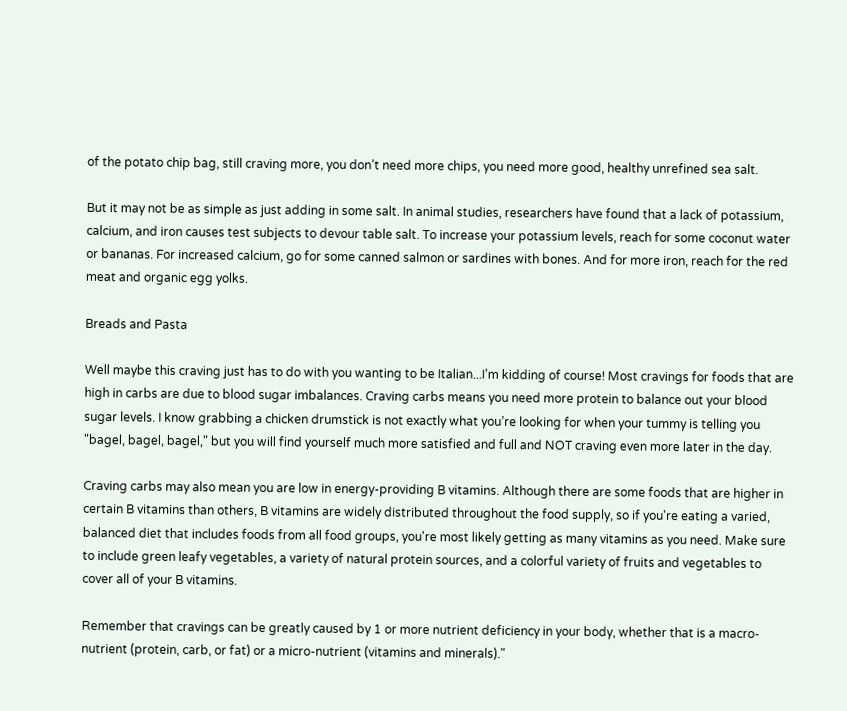of the potato chip bag, still craving more, you don’t need more chips, you need more good, healthy unrefined sea salt.

But it may not be as simple as just adding in some salt. In animal studies, researchers have found that a lack of potassium, calcium, and iron causes test subjects to devour table salt. To increase your potassium levels, reach for some coconut water or bananas. For increased calcium, go for some canned salmon or sardines with bones. And for more iron, reach for the red meat and organic egg yolks.

Breads and Pasta

Well maybe this craving just has to do with you wanting to be Italian...I’m kidding of course! Most cravings for foods that are high in carbs are due to blood sugar imbalances. Craving carbs means you need more protein to balance out your blood sugar levels. I know grabbing a chicken drumstick is not exactly what you’re looking for when your tummy is telling you "bagel, bagel, bagel," but you will find yourself much more satisfied and full and NOT craving even more later in the day.

Craving carbs may also mean you are low in energy-providing B vitamins. Although there are some foods that are higher in certain B vitamins than others, B vitamins are widely distributed throughout the food supply, so if you're eating a varied, balanced diet that includes foods from all food groups, you're most likely getting as many vitamins as you need. Make sure to include green leafy vegetables, a variety of natural protein sources, and a colorful variety of fruits and vegetables to cover all of your B vitamins.

Remember that cravings can be greatly caused by 1 or more nutrient deficiency in your body, whether that is a macro-nutrient (protein, carb, or fat) or a micro-nutrient (vitamins and minerals)."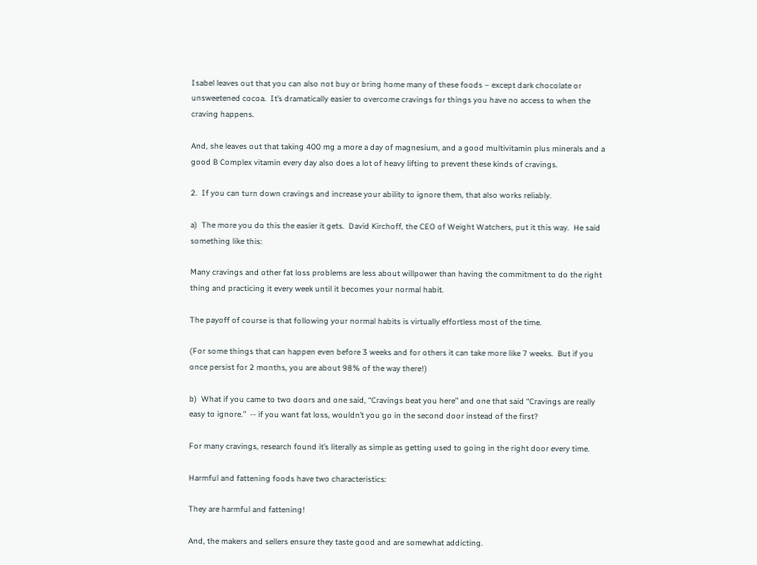Isabel leaves out that you can also not buy or bring home many of these foods – except dark chocolate or unsweetened cocoa.  It’s dramatically easier to overcome cravings for things you have no access to when the craving happens.

And, she leaves out that taking 400 mg a more a day of magnesium, and a good multivitamin plus minerals and a good B Complex vitamin every day also does a lot of heavy lifting to prevent these kinds of cravings.

2.  If you can turn down cravings and increase your ability to ignore them, that also works reliably.

a)  The more you do this the easier it gets.  David Kirchoff, the CEO of Weight Watchers, put it this way.  He said something like this:

Many cravings and other fat loss problems are less about willpower than having the commitment to do the right thing and practicing it every week until it becomes your normal habit.

The payoff of course is that following your normal habits is virtually effortless most of the time.

(For some things that can happen even before 3 weeks and for others it can take more like 7 weeks.  But if you once persist for 2 months, you are about 98% of the way there!)

b)  What if you came to two doors and one said, “Cravings beat you here” and one that said “Cravings are really easy to ignore.”  -- if you want fat loss, wouldn’t you go in the second door instead of the first?

For many cravings, research found it’s literally as simple as getting used to going in the right door every time.

Harmful and fattening foods have two characteristics:

They are harmful and fattening!

And, the makers and sellers ensure they taste good and are somewhat addicting.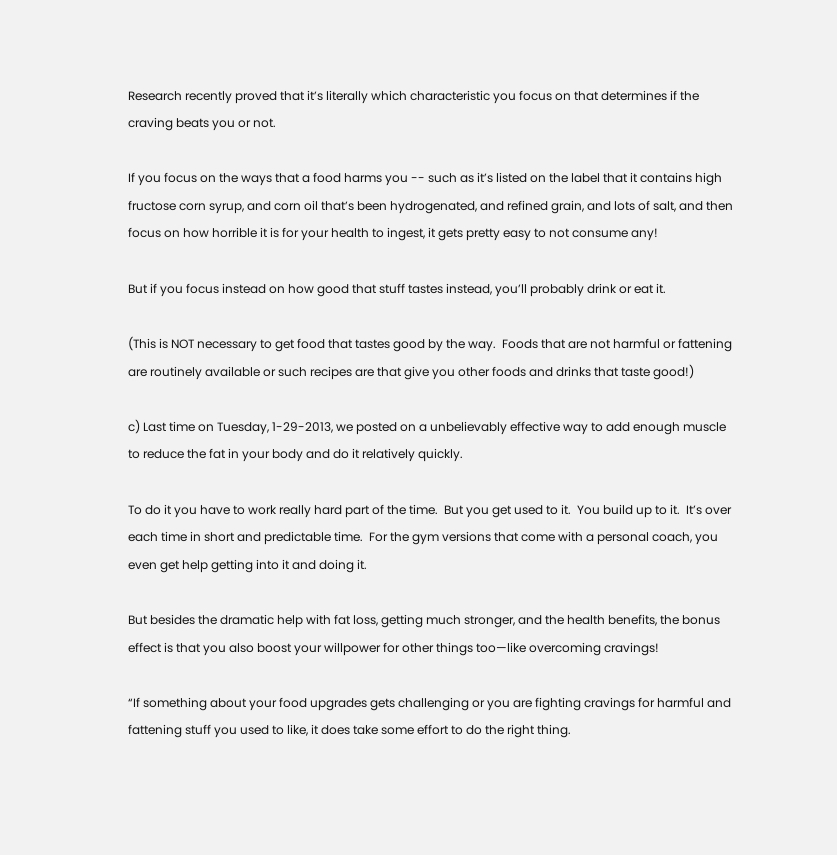Research recently proved that it’s literally which characteristic you focus on that determines if the craving beats you or not.

If you focus on the ways that a food harms you -- such as it’s listed on the label that it contains high fructose corn syrup, and corn oil that’s been hydrogenated, and refined grain, and lots of salt, and then focus on how horrible it is for your health to ingest, it gets pretty easy to not consume any!

But if you focus instead on how good that stuff tastes instead, you’ll probably drink or eat it.

(This is NOT necessary to get food that tastes good by the way.  Foods that are not harmful or fattening are routinely available or such recipes are that give you other foods and drinks that taste good!)

c) Last time on Tuesday, 1-29-2013, we posted on a unbelievably effective way to add enough muscle to reduce the fat in your body and do it relatively quickly.

To do it you have to work really hard part of the time.  But you get used to it.  You build up to it.  It’s over each time in short and predictable time.  For the gym versions that come with a personal coach, you even get help getting into it and doing it.

But besides the dramatic help with fat loss, getting much stronger, and the health benefits, the bonus effect is that you also boost your willpower for other things too—like overcoming cravings!

“If something about your food upgrades gets challenging or you are fighting cravings for harmful and fattening stuff you used to like, it does take some effort to do the right thing.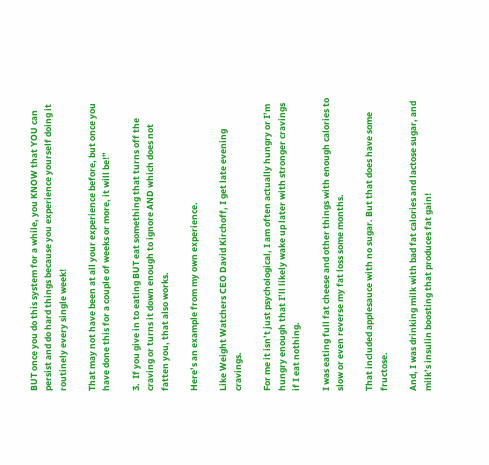BUT once you do this system for a while, you KNOW that YOU can persist and do hard things because you experience yourself doing it routinely every single week!

That may not have been at all your experience before, but once you have done this for a couple of weeks or more, it will be!”

3.  If you give in to eating BUT eat something that turns off the craving or turns it down enough to ignore AND which does not fatten you, that also works.

Here’s an example from my own experience.

Like Weight Watchers CEO David Kirchoff, I get late evening cravings.

For me it isn’t just psychological, I am often actually hungry or I’m hungry enough that I’ll likely wake up later with stronger cravings if I eat nothing.

I was eating full fat cheese and other things with enough calories to slow or even reverse my fat loss some months.

That included applesauce with no sugar. But that does have some fructose.

And, I was drinking milk with bad fat calories and lactose sugar, and milk’s insulin boosting that produces fat gain!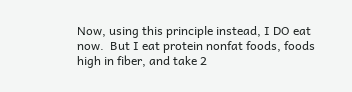Now, using this principle instead, I DO eat now.  But I eat protein nonfat foods, foods high in fiber, and take 2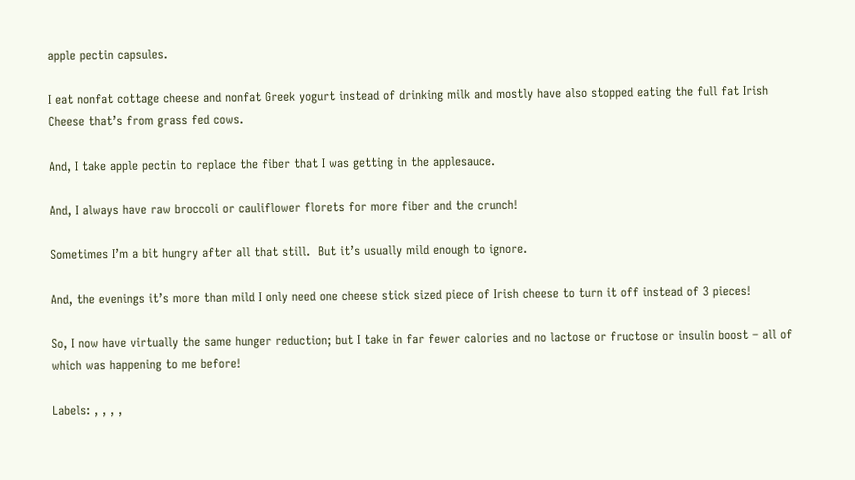apple pectin capsules.

I eat nonfat cottage cheese and nonfat Greek yogurt instead of drinking milk and mostly have also stopped eating the full fat Irish Cheese that’s from grass fed cows.

And, I take apple pectin to replace the fiber that I was getting in the applesauce.

And, I always have raw broccoli or cauliflower florets for more fiber and the crunch!

Sometimes I’m a bit hungry after all that still.  But it’s usually mild enough to ignore.

And, the evenings it’s more than mild I only need one cheese stick sized piece of Irish cheese to turn it off instead of 3 pieces!

So, I now have virtually the same hunger reduction; but I take in far fewer calories and no lactose or fructose or insulin boost – all of which was happening to me before!

Labels: , , , ,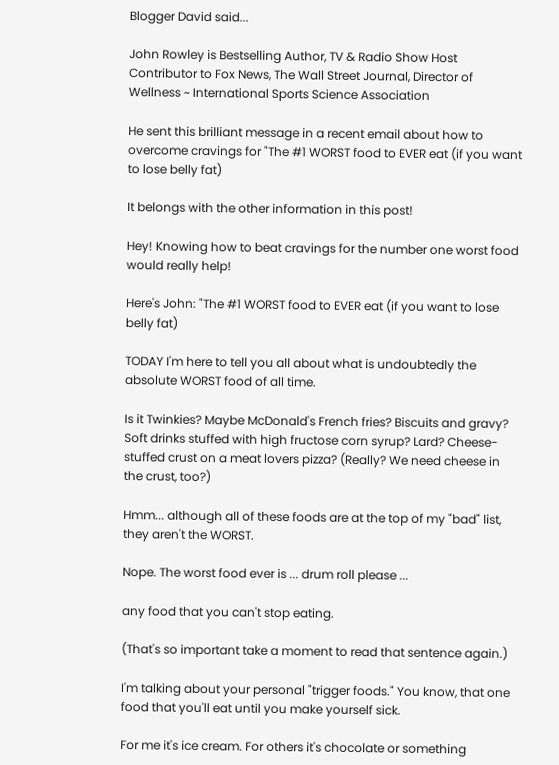Blogger David said...

John Rowley is Bestselling Author, TV & Radio Show Host Contributor to Fox News, The Wall Street Journal, Director of Wellness ~ International Sports Science Association

He sent this brilliant message in a recent email about how to overcome cravings for "The #1 WORST food to EVER eat (if you want to lose belly fat)

It belongs with the other information in this post!

Hey! Knowing how to beat cravings for the number one worst food would really help!

Here's John: "The #1 WORST food to EVER eat (if you want to lose belly fat)

TODAY I'm here to tell you all about what is undoubtedly the absolute WORST food of all time.

Is it Twinkies? Maybe McDonald's French fries? Biscuits and gravy? Soft drinks stuffed with high fructose corn syrup? Lard? Cheese-stuffed crust on a meat lovers pizza? (Really? We need cheese in the crust, too?)

Hmm... although all of these foods are at the top of my "bad" list, they aren't the WORST.

Nope. The worst food ever is ... drum roll please ...

any food that you can't stop eating.

(That's so important take a moment to read that sentence again.)

I'm talking about your personal "trigger foods." You know, that one food that you'll eat until you make yourself sick.

For me it's ice cream. For others it's chocolate or something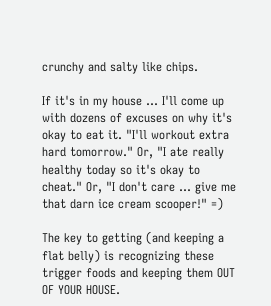crunchy and salty like chips.

If it's in my house ... I'll come up with dozens of excuses on why it's okay to eat it. "I'll workout extra hard tomorrow." Or, "I ate really healthy today so it's okay to cheat." Or, "I don't care ... give me that darn ice cream scooper!" =)

The key to getting (and keeping a flat belly) is recognizing these trigger foods and keeping them OUT OF YOUR HOUSE.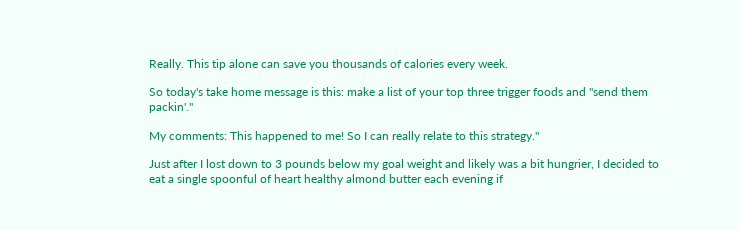Really. This tip alone can save you thousands of calories every week.

So today's take home message is this: make a list of your top three trigger foods and "send them packin'."

My comments: This happened to me! So I can really relate to this strategy."

Just after I lost down to 3 pounds below my goal weight and likely was a bit hungrier, I decided to eat a single spoonful of heart healthy almond butter each evening if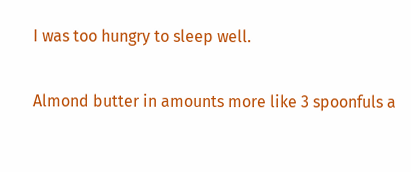I was too hungry to sleep well.

Almond butter in amounts more like 3 spoonfuls a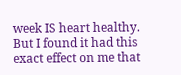week IS heart healthy. But I found it had this exact effect on me that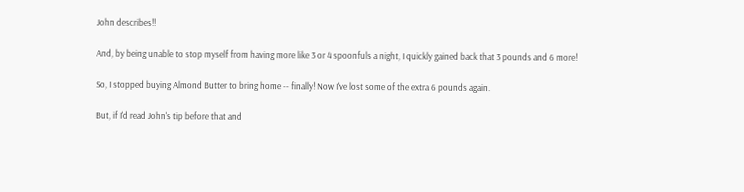John describes!!

And, by being unable to stop myself from having more like 3 or 4 spoonfuls a night, I quickly gained back that 3 pounds and 6 more!

So, I stopped buying Almond Butter to bring home -- finally! Now I've lost some of the extra 6 pounds again.

But, if I'd read John's tip before that and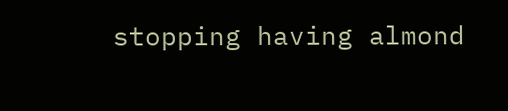stopping having almond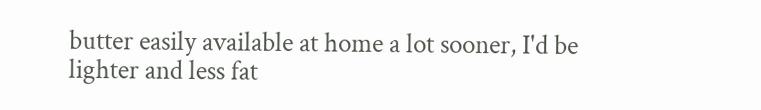butter easily available at home a lot sooner, I'd be lighter and less fat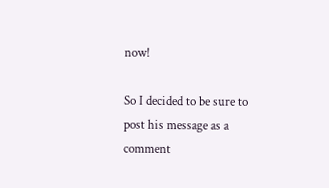now!

So I decided to be sure to post his message as a comment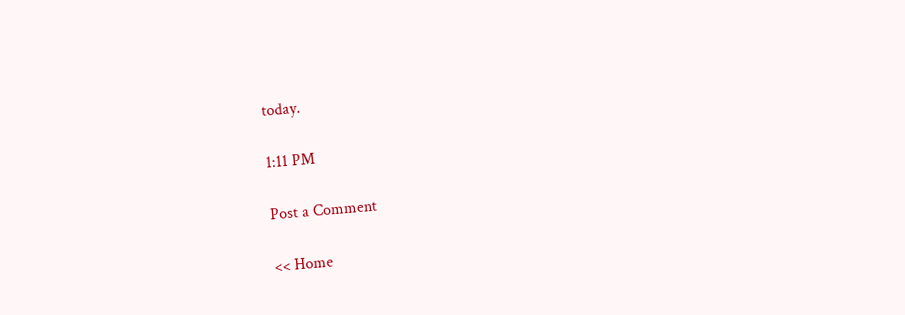today.

1:11 PM

Post a Comment

<< Home